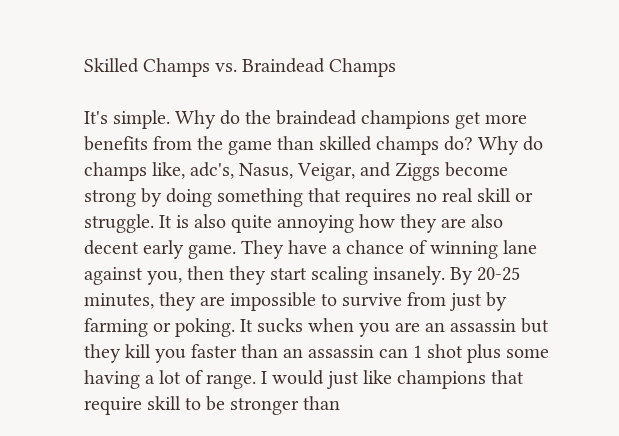Skilled Champs vs. Braindead Champs

It's simple. Why do the braindead champions get more benefits from the game than skilled champs do? Why do champs like, adc's, Nasus, Veigar, and Ziggs become strong by doing something that requires no real skill or struggle. It is also quite annoying how they are also decent early game. They have a chance of winning lane against you, then they start scaling insanely. By 20-25 minutes, they are impossible to survive from just by farming or poking. It sucks when you are an assassin but they kill you faster than an assassin can 1 shot plus some having a lot of range. I would just like champions that require skill to be stronger than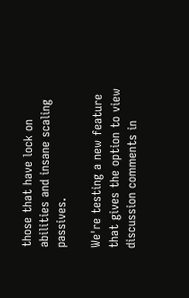those that have lock on abilities and insane scaling passives.

We're testing a new feature that gives the option to view discussion comments in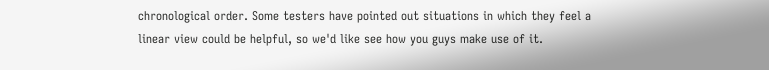chronological order. Some testers have pointed out situations in which they feel a linear view could be helpful, so we'd like see how you guys make use of it.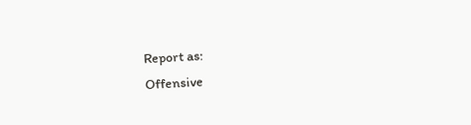Report as:
Offensive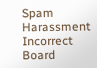Spam Harassment Incorrect Board